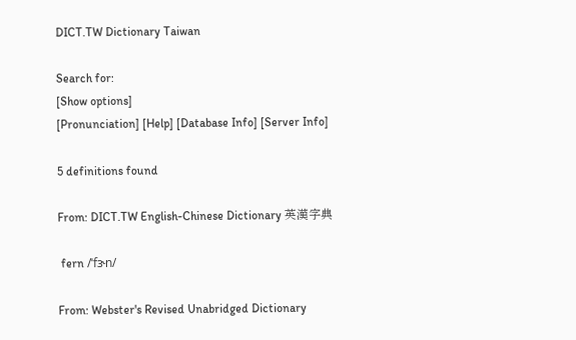DICT.TW Dictionary Taiwan

Search for:
[Show options]
[Pronunciation] [Help] [Database Info] [Server Info]

5 definitions found

From: DICT.TW English-Chinese Dictionary 英漢字典

 fern /ˈfɝn/

From: Webster's Revised Unabridged Dictionary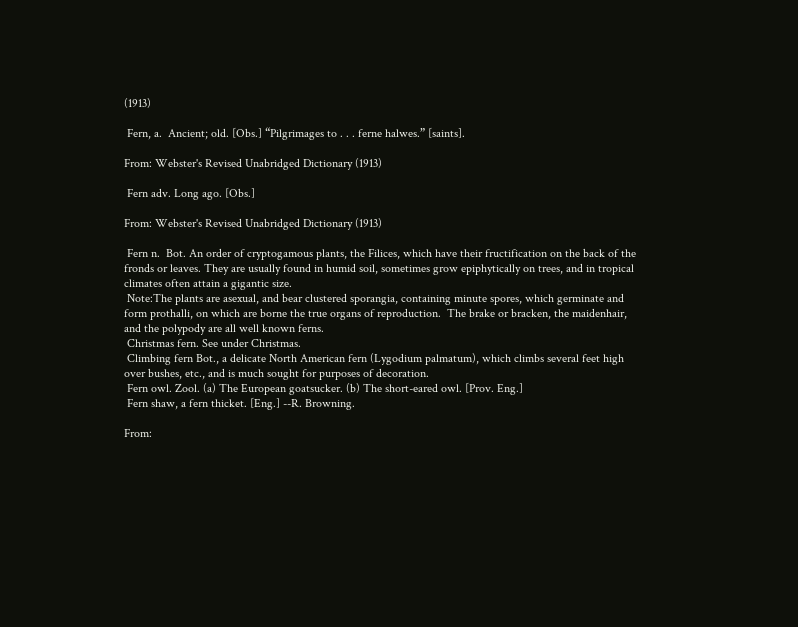(1913)

 Fern, a.  Ancient; old. [Obs.] “Pilgrimages to . . . ferne halwes.” [saints].

From: Webster's Revised Unabridged Dictionary (1913)

 Fern adv. Long ago. [Obs.]

From: Webster's Revised Unabridged Dictionary (1913)

 Fern n.  Bot. An order of cryptogamous plants, the Filices, which have their fructification on the back of the fronds or leaves. They are usually found in humid soil, sometimes grow epiphytically on trees, and in tropical climates often attain a gigantic size.
 Note:The plants are asexual, and bear clustered sporangia, containing minute spores, which germinate and form prothalli, on which are borne the true organs of reproduction.  The brake or bracken, the maidenhair, and the polypody are all well known ferns.
 Christmas fern. See under Christmas.
 Climbing fern Bot., a delicate North American fern (Lygodium palmatum), which climbs several feet high over bushes, etc., and is much sought for purposes of decoration.
 Fern owl. Zool. (a) The European goatsucker. (b) The short-eared owl. [Prov. Eng.]
 Fern shaw, a fern thicket. [Eng.] --R. Browning.

From: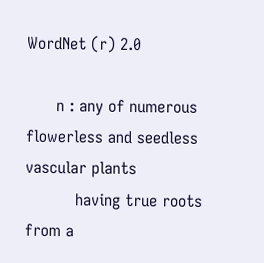WordNet (r) 2.0

      n : any of numerous flowerless and seedless vascular plants
          having true roots from a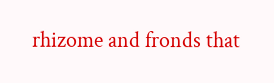rhizome and fronds that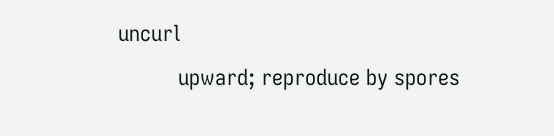uncurl
          upward; reproduce by spores